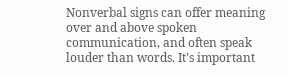Nonverbal signs can offer meaning over and above spoken communication, and often speak louder than words. It’s important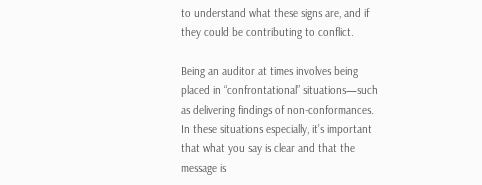to understand what these signs are, and if they could be contributing to conflict.

Being an auditor at times involves being placed in “confrontational” situations—such as delivering findings of non-conformances. In these situations especially, it’s important that what you say is clear and that the message is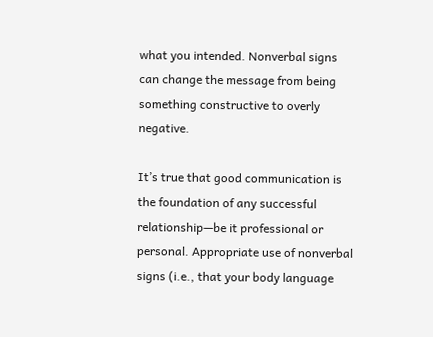what you intended. Nonverbal signs can change the message from being something constructive to overly negative.

It’s true that good communication is the foundation of any successful relationship—be it professional or personal. Appropriate use of nonverbal signs (i.e., that your body language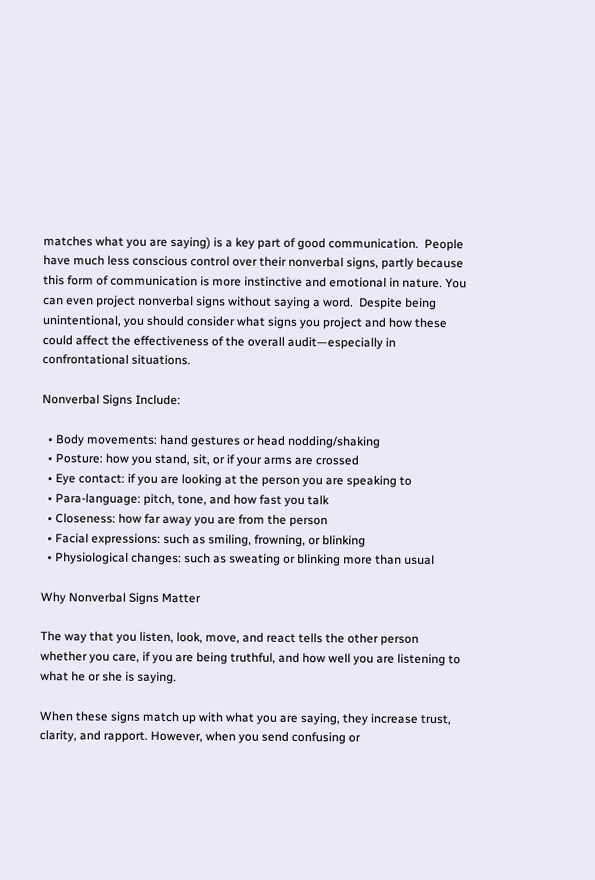matches what you are saying) is a key part of good communication.  People have much less conscious control over their nonverbal signs, partly because this form of communication is more instinctive and emotional in nature. You can even project nonverbal signs without saying a word.  Despite being unintentional, you should consider what signs you project and how these could affect the effectiveness of the overall audit—especially in confrontational situations.

Nonverbal Signs Include:

  • Body movements: hand gestures or head nodding/shaking
  • Posture: how you stand, sit, or if your arms are crossed
  • Eye contact: if you are looking at the person you are speaking to
  • Para-language: pitch, tone, and how fast you talk
  • Closeness: how far away you are from the person
  • Facial expressions: such as smiling, frowning, or blinking
  • Physiological changes: such as sweating or blinking more than usual

Why Nonverbal Signs Matter

The way that you listen, look, move, and react tells the other person whether you care, if you are being truthful, and how well you are listening to what he or she is saying.

When these signs match up with what you are saying, they increase trust, clarity, and rapport. However, when you send confusing or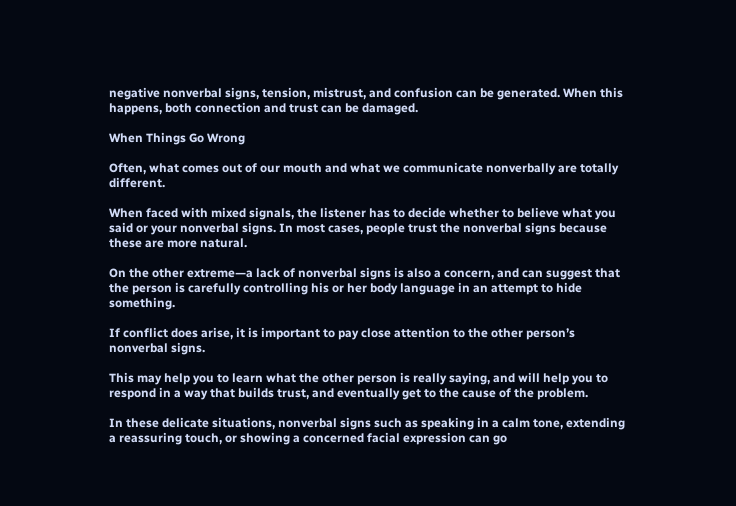negative nonverbal signs, tension, mistrust, and confusion can be generated. When this happens, both connection and trust can be damaged.

When Things Go Wrong

Often, what comes out of our mouth and what we communicate nonverbally are totally different.

When faced with mixed signals, the listener has to decide whether to believe what you said or your nonverbal signs. In most cases, people trust the nonverbal signs because these are more natural.

On the other extreme—a lack of nonverbal signs is also a concern, and can suggest that the person is carefully controlling his or her body language in an attempt to hide something.

If conflict does arise, it is important to pay close attention to the other person’s nonverbal signs.

This may help you to learn what the other person is really saying, and will help you to respond in a way that builds trust, and eventually get to the cause of the problem.

In these delicate situations, nonverbal signs such as speaking in a calm tone, extending a reassuring touch, or showing a concerned facial expression can go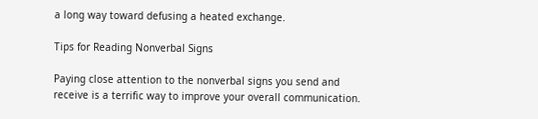a long way toward defusing a heated exchange.

Tips for Reading Nonverbal Signs

Paying close attention to the nonverbal signs you send and receive is a terrific way to improve your overall communication.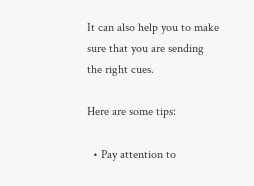It can also help you to make sure that you are sending the right cues.

Here are some tips:

  • Pay attention to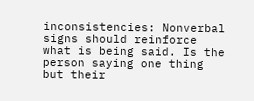inconsistencies: Nonverbal signs should reinforce what is being said. Is the person saying one thing but their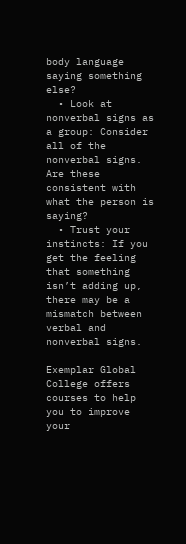body language saying something else?
  • Look at nonverbal signs as a group: Consider all of the nonverbal signs. Are these consistent with what the person is saying?
  • Trust your instincts: If you get the feeling that something isn’t adding up, there may be a mismatch between verbal and nonverbal signs.

Exemplar Global College offers courses to help you to improve your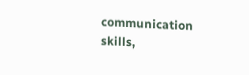communication skills,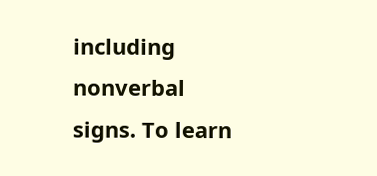including nonverbal signs. To learn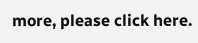more, please click here.